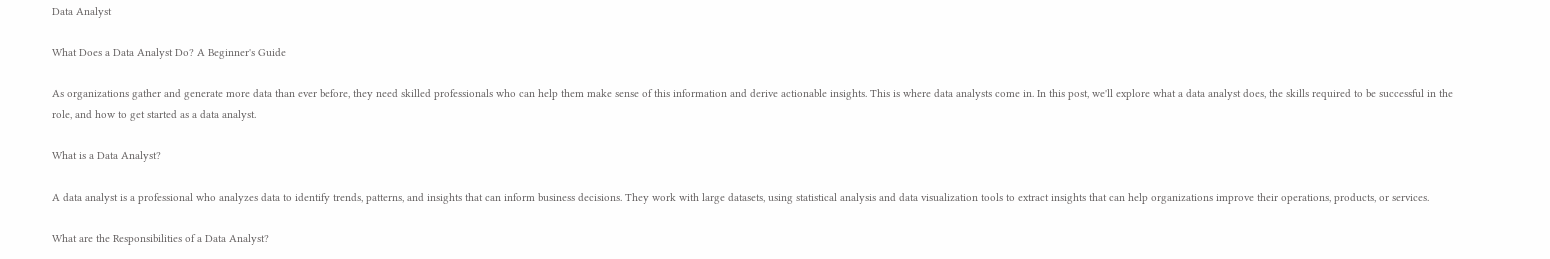Data Analyst

What Does a Data Analyst Do? A Beginner's Guide

As organizations gather and generate more data than ever before, they need skilled professionals who can help them make sense of this information and derive actionable insights. This is where data analysts come in. In this post, we'll explore what a data analyst does, the skills required to be successful in the role, and how to get started as a data analyst.

What is a Data Analyst?

A data analyst is a professional who analyzes data to identify trends, patterns, and insights that can inform business decisions. They work with large datasets, using statistical analysis and data visualization tools to extract insights that can help organizations improve their operations, products, or services.

What are the Responsibilities of a Data Analyst?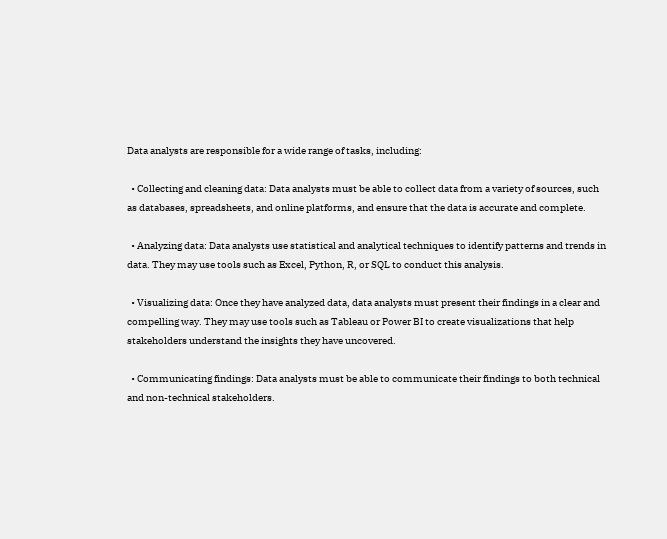Data analysts are responsible for a wide range of tasks, including:

  • Collecting and cleaning data: Data analysts must be able to collect data from a variety of sources, such as databases, spreadsheets, and online platforms, and ensure that the data is accurate and complete.

  • Analyzing data: Data analysts use statistical and analytical techniques to identify patterns and trends in data. They may use tools such as Excel, Python, R, or SQL to conduct this analysis.

  • Visualizing data: Once they have analyzed data, data analysts must present their findings in a clear and compelling way. They may use tools such as Tableau or Power BI to create visualizations that help stakeholders understand the insights they have uncovered.

  • Communicating findings: Data analysts must be able to communicate their findings to both technical and non-technical stakeholders.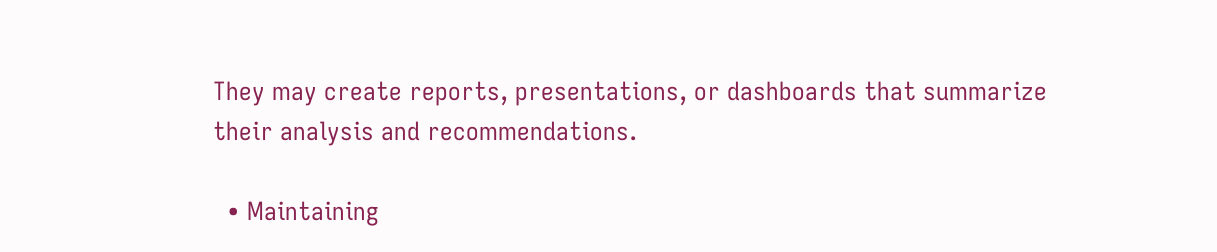They may create reports, presentations, or dashboards that summarize their analysis and recommendations.

  • Maintaining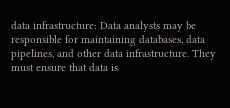data infrastructure: Data analysts may be responsible for maintaining databases, data pipelines, and other data infrastructure. They must ensure that data is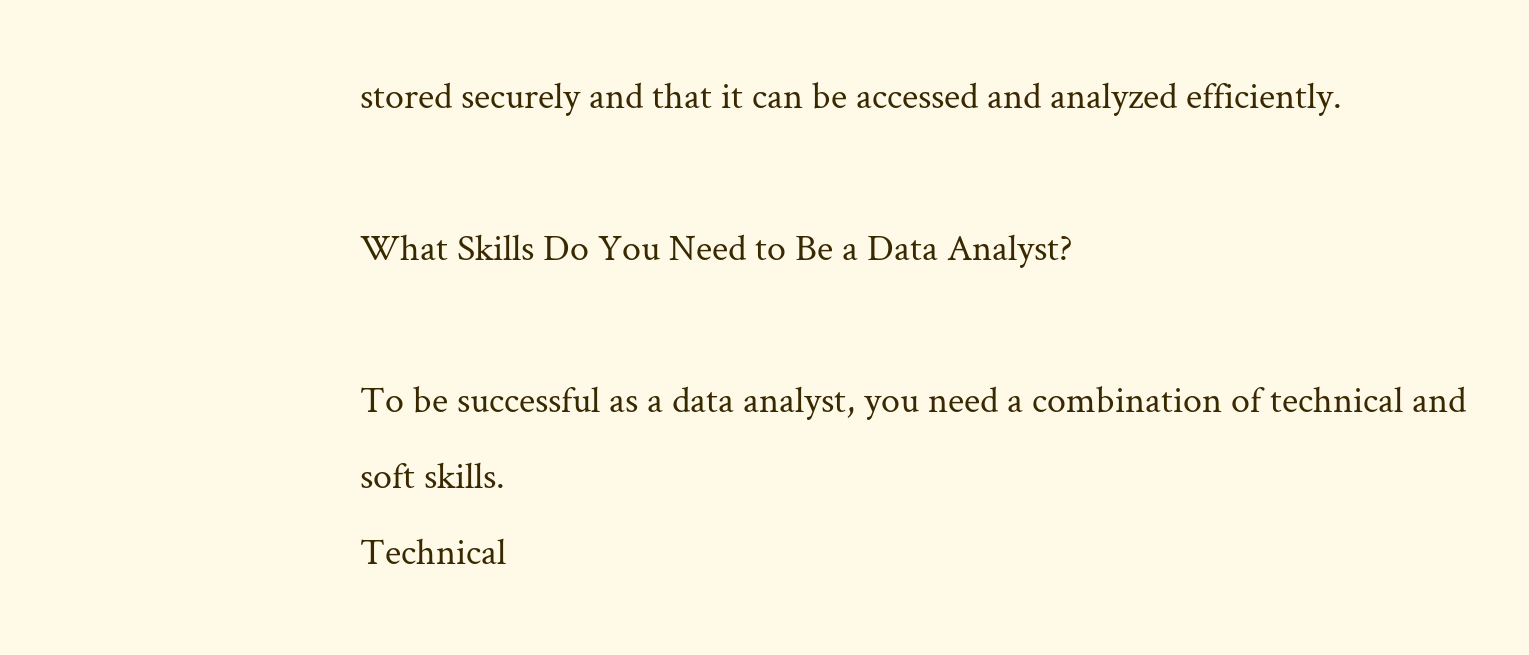stored securely and that it can be accessed and analyzed efficiently.

What Skills Do You Need to Be a Data Analyst?

To be successful as a data analyst, you need a combination of technical and soft skills.
Technical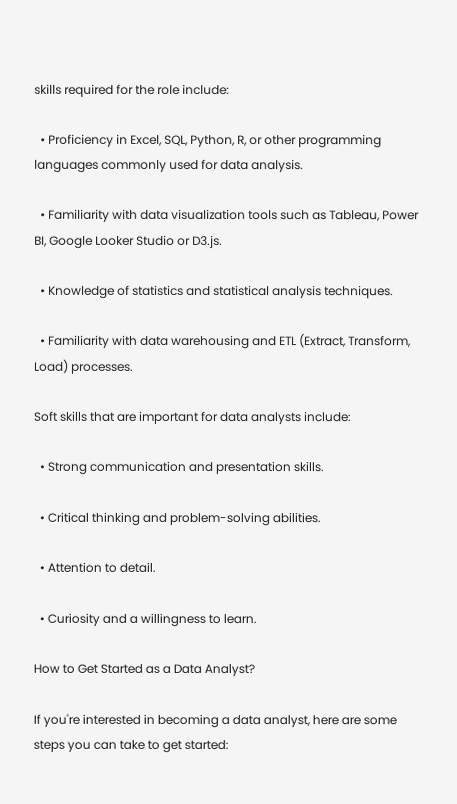skills required for the role include:

  • Proficiency in Excel, SQL, Python, R, or other programming languages commonly used for data analysis.

  • Familiarity with data visualization tools such as Tableau, Power BI, Google Looker Studio or D3.js.

  • Knowledge of statistics and statistical analysis techniques.

  • Familiarity with data warehousing and ETL (Extract, Transform, Load) processes.

Soft skills that are important for data analysts include:

  • Strong communication and presentation skills.

  • Critical thinking and problem-solving abilities.

  • Attention to detail.

  • Curiosity and a willingness to learn.

How to Get Started as a Data Analyst?

If you're interested in becoming a data analyst, here are some steps you can take to get started: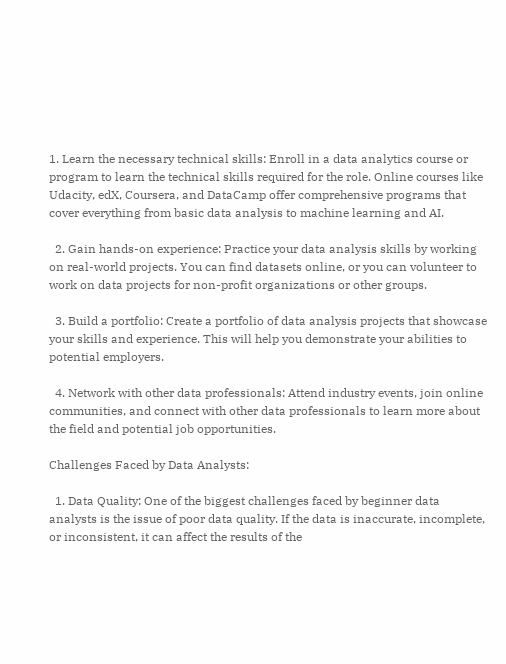1. Learn the necessary technical skills: Enroll in a data analytics course or program to learn the technical skills required for the role. Online courses like Udacity, edX, Coursera, and DataCamp offer comprehensive programs that cover everything from basic data analysis to machine learning and AI.

  2. Gain hands-on experience: Practice your data analysis skills by working on real-world projects. You can find datasets online, or you can volunteer to work on data projects for non-profit organizations or other groups.

  3. Build a portfolio: Create a portfolio of data analysis projects that showcase your skills and experience. This will help you demonstrate your abilities to potential employers.

  4. Network with other data professionals: Attend industry events, join online communities, and connect with other data professionals to learn more about the field and potential job opportunities.

Challenges Faced by Data Analysts:

  1. Data Quality: One of the biggest challenges faced by beginner data analysts is the issue of poor data quality. If the data is inaccurate, incomplete, or inconsistent, it can affect the results of the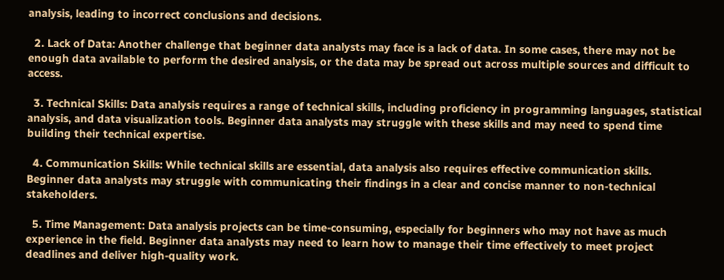analysis, leading to incorrect conclusions and decisions.

  2. Lack of Data: Another challenge that beginner data analysts may face is a lack of data. In some cases, there may not be enough data available to perform the desired analysis, or the data may be spread out across multiple sources and difficult to access.

  3. Technical Skills: Data analysis requires a range of technical skills, including proficiency in programming languages, statistical analysis, and data visualization tools. Beginner data analysts may struggle with these skills and may need to spend time building their technical expertise.

  4. Communication Skills: While technical skills are essential, data analysis also requires effective communication skills. Beginner data analysts may struggle with communicating their findings in a clear and concise manner to non-technical stakeholders.

  5. Time Management: Data analysis projects can be time-consuming, especially for beginners who may not have as much experience in the field. Beginner data analysts may need to learn how to manage their time effectively to meet project deadlines and deliver high-quality work.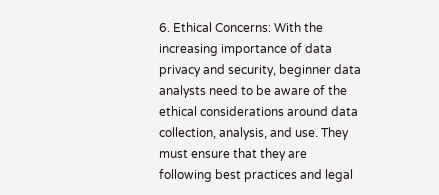6. Ethical Concerns: With the increasing importance of data privacy and security, beginner data analysts need to be aware of the ethical considerations around data collection, analysis, and use. They must ensure that they are following best practices and legal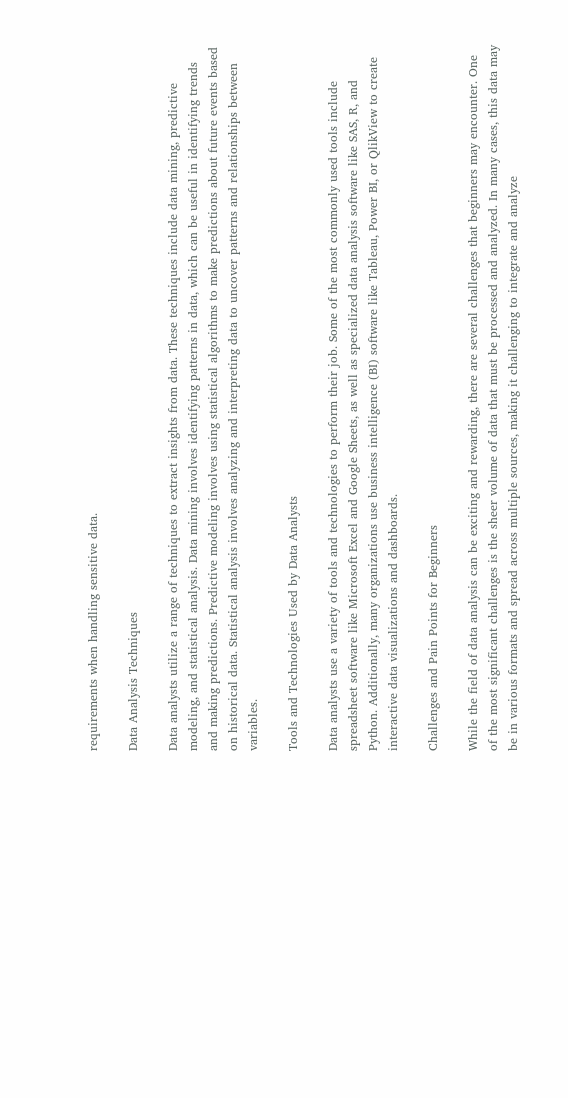requirements when handling sensitive data.

Data Analysis Techniques

Data analysts utilize a range of techniques to extract insights from data. These techniques include data mining, predictive modeling, and statistical analysis. Data mining involves identifying patterns in data, which can be useful in identifying trends and making predictions. Predictive modeling involves using statistical algorithms to make predictions about future events based on historical data. Statistical analysis involves analyzing and interpreting data to uncover patterns and relationships between variables.

Tools and Technologies Used by Data Analysts

Data analysts use a variety of tools and technologies to perform their job. Some of the most commonly used tools include spreadsheet software like Microsoft Excel and Google Sheets, as well as specialized data analysis software like SAS, R, and Python. Additionally, many organizations use business intelligence (BI) software like Tableau, Power BI, or QlikView to create interactive data visualizations and dashboards.

Challenges and Pain Points for Beginners

While the field of data analysis can be exciting and rewarding, there are several challenges that beginners may encounter. One of the most significant challenges is the sheer volume of data that must be processed and analyzed. In many cases, this data may be in various formats and spread across multiple sources, making it challenging to integrate and analyze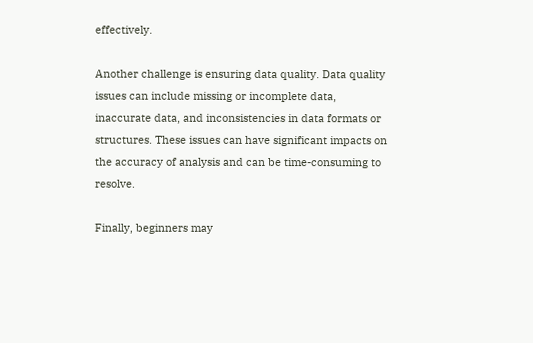effectively.

Another challenge is ensuring data quality. Data quality issues can include missing or incomplete data, inaccurate data, and inconsistencies in data formats or structures. These issues can have significant impacts on the accuracy of analysis and can be time-consuming to resolve.

Finally, beginners may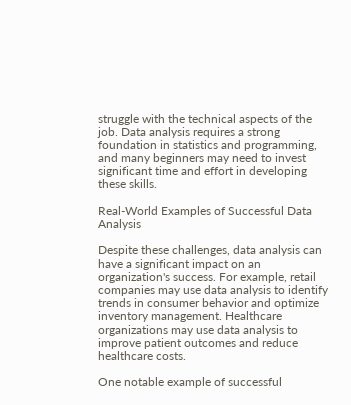struggle with the technical aspects of the job. Data analysis requires a strong foundation in statistics and programming, and many beginners may need to invest significant time and effort in developing these skills.

Real-World Examples of Successful Data Analysis

Despite these challenges, data analysis can have a significant impact on an organization's success. For example, retail companies may use data analysis to identify trends in consumer behavior and optimize inventory management. Healthcare organizations may use data analysis to improve patient outcomes and reduce healthcare costs.

One notable example of successful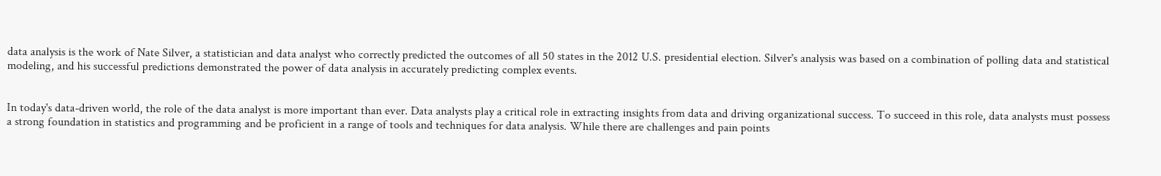data analysis is the work of Nate Silver, a statistician and data analyst who correctly predicted the outcomes of all 50 states in the 2012 U.S. presidential election. Silver's analysis was based on a combination of polling data and statistical modeling, and his successful predictions demonstrated the power of data analysis in accurately predicting complex events.


In today's data-driven world, the role of the data analyst is more important than ever. Data analysts play a critical role in extracting insights from data and driving organizational success. To succeed in this role, data analysts must possess a strong foundation in statistics and programming and be proficient in a range of tools and techniques for data analysis. While there are challenges and pain points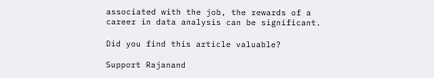associated with the job, the rewards of a career in data analysis can be significant.

Did you find this article valuable?

Support Rajanand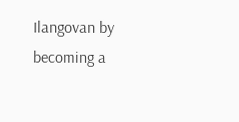Ilangovan by becoming a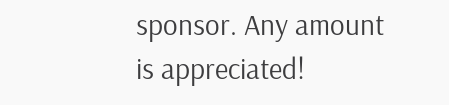sponsor. Any amount is appreciated!